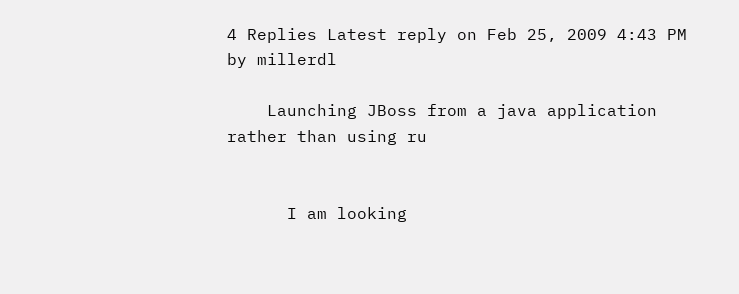4 Replies Latest reply on Feb 25, 2009 4:43 PM by millerdl

    Launching JBoss from a java application rather than using ru


      I am looking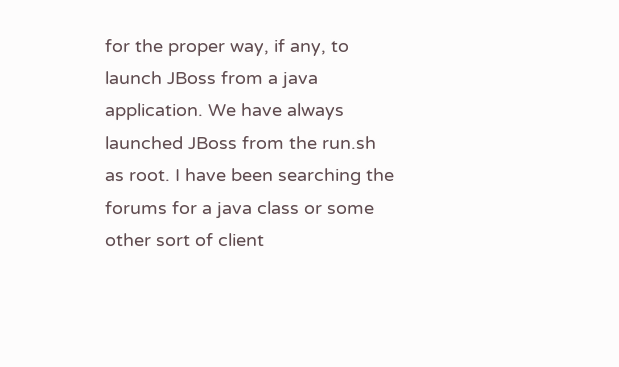for the proper way, if any, to launch JBoss from a java application. We have always launched JBoss from the run.sh as root. I have been searching the forums for a java class or some other sort of client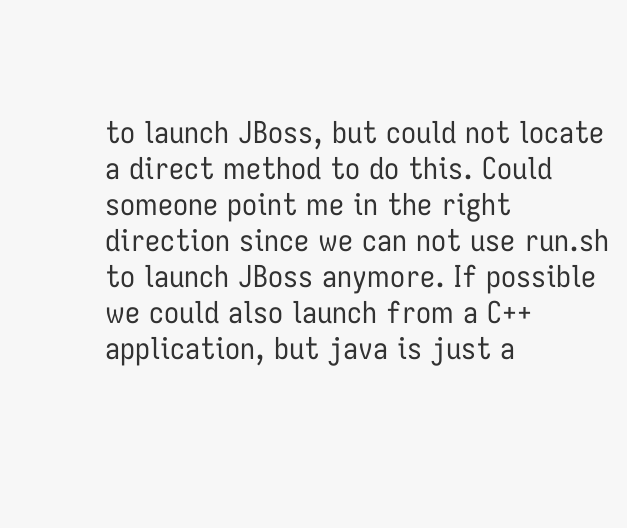to launch JBoss, but could not locate a direct method to do this. Could someone point me in the right direction since we can not use run.sh to launch JBoss anymore. If possible we could also launch from a C++ application, but java is just a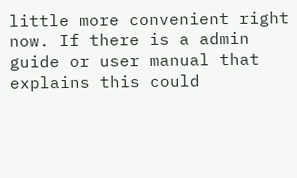little more convenient right now. If there is a admin guide or user manual that explains this could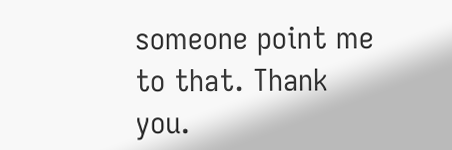someone point me to that. Thank you.